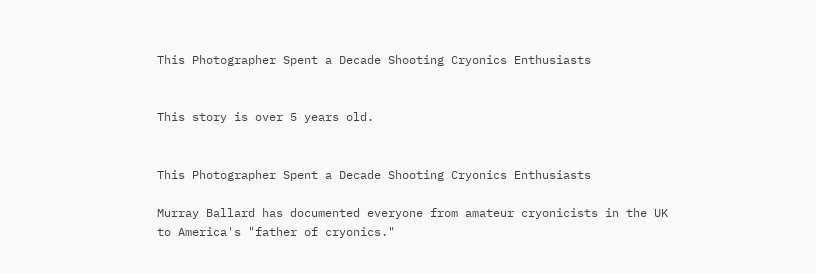This Photographer Spent a Decade Shooting Cryonics Enthusiasts


This story is over 5 years old.


This Photographer Spent a Decade Shooting Cryonics Enthusiasts

Murray Ballard has documented everyone from amateur cryonicists in the UK to America's "father of cryonics."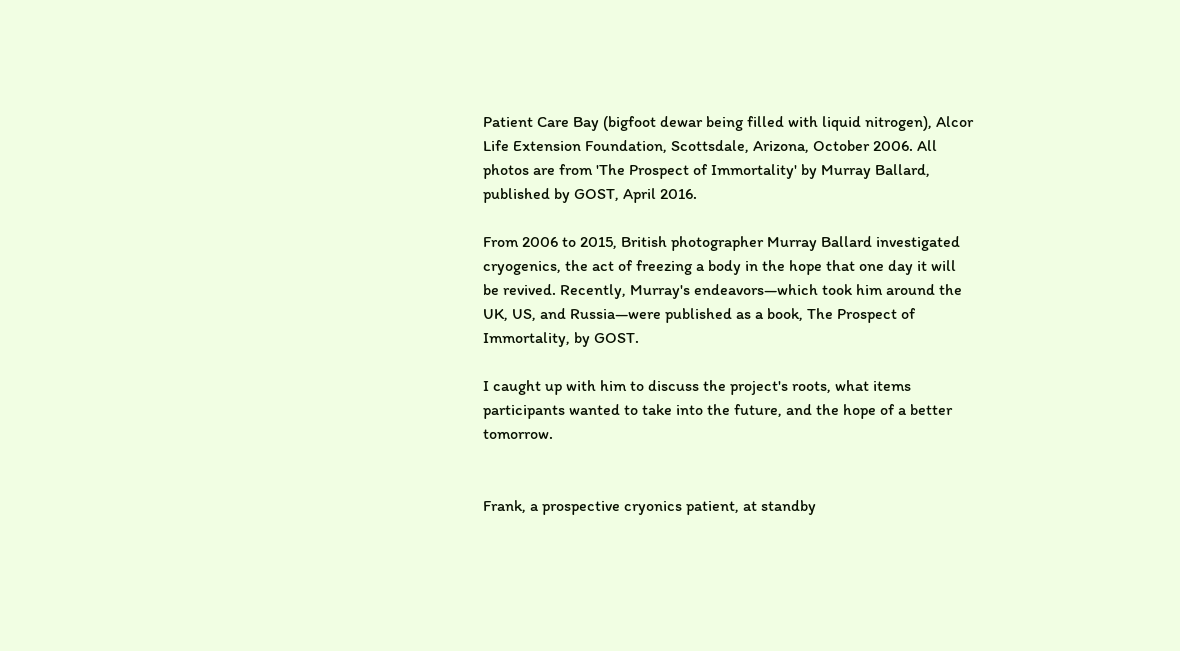Patient Care Bay (bigfoot dewar being filled with liquid nitrogen), Alcor Life Extension Foundation, Scottsdale, Arizona, October 2006. All photos are from 'The Prospect of Immortality' by Murray Ballard, published by GOST, April 2016.

From 2006 to 2015, British photographer Murray Ballard investigated cryogenics, the act of freezing a body in the hope that one day it will be revived. Recently, Murray's endeavors—which took him around the UK, US, and Russia—were published as a book, The Prospect of Immortality, by GOST.

I caught up with him to discuss the project's roots, what items participants wanted to take into the future, and the hope of a better tomorrow.


Frank, a prospective cryonics patient, at standby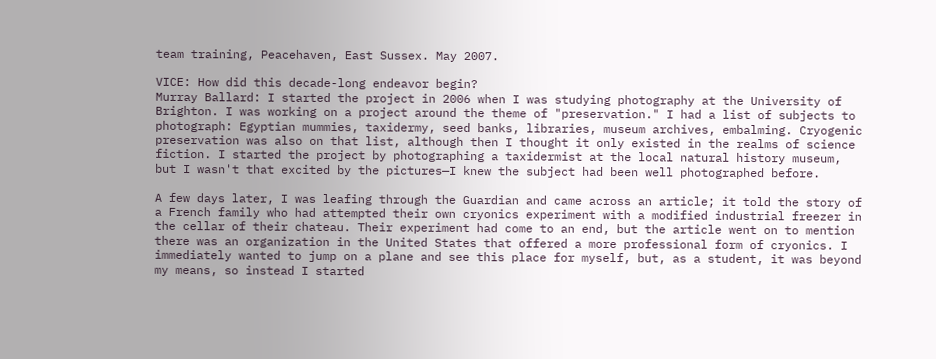team training, Peacehaven, East Sussex. May 2007.

VICE: How did this decade-long endeavor begin?
Murray Ballard: I started the project in 2006 when I was studying photography at the University of Brighton. I was working on a project around the theme of "preservation." I had a list of subjects to photograph: Egyptian mummies, taxidermy, seed banks, libraries, museum archives, embalming. Cryogenic preservation was also on that list, although then I thought it only existed in the realms of science fiction. I started the project by photographing a taxidermist at the local natural history museum, but I wasn't that excited by the pictures—I knew the subject had been well photographed before.

A few days later, I was leafing through the Guardian and came across an article; it told the story of a French family who had attempted their own cryonics experiment with a modified industrial freezer in the cellar of their chateau. Their experiment had come to an end, but the article went on to mention there was an organization in the United States that offered a more professional form of cryonics. I immediately wanted to jump on a plane and see this place for myself, but, as a student, it was beyond my means, so instead I started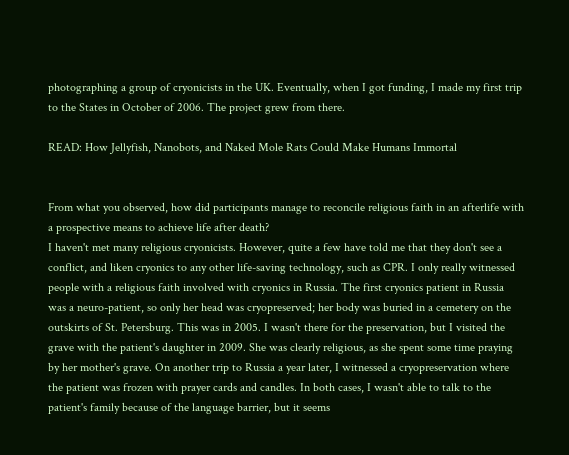photographing a group of cryonicists in the UK. Eventually, when I got funding, I made my first trip to the States in October of 2006. The project grew from there.

READ: How Jellyfish, Nanobots, and Naked Mole Rats Could Make Humans Immortal


From what you observed, how did participants manage to reconcile religious faith in an afterlife with a prospective means to achieve life after death?
I haven't met many religious cryonicists. However, quite a few have told me that they don't see a conflict, and liken cryonics to any other life-saving technology, such as CPR. I only really witnessed people with a religious faith involved with cryonics in Russia. The first cryonics patient in Russia was a neuro-patient, so only her head was cryopreserved; her body was buried in a cemetery on the outskirts of St. Petersburg. This was in 2005. I wasn't there for the preservation, but I visited the grave with the patient's daughter in 2009. She was clearly religious, as she spent some time praying by her mother's grave. On another trip to Russia a year later, I witnessed a cryopreservation where the patient was frozen with prayer cards and candles. In both cases, I wasn't able to talk to the patient's family because of the language barrier, but it seems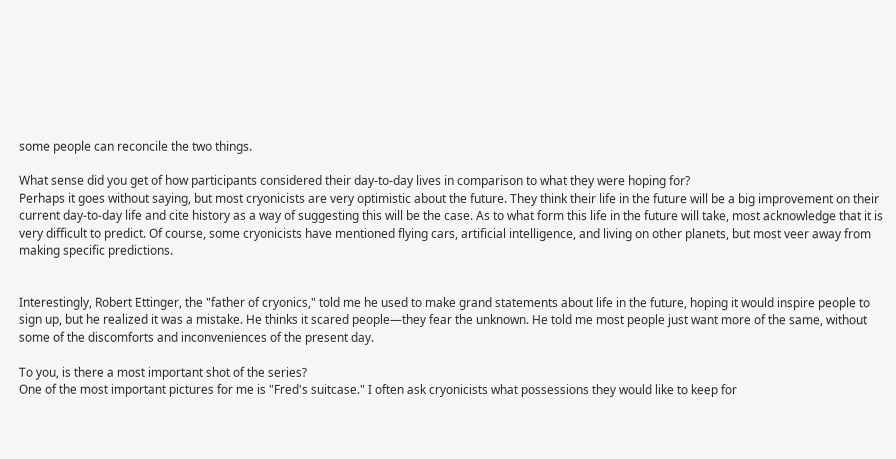some people can reconcile the two things.

What sense did you get of how participants considered their day-to-day lives in comparison to what they were hoping for?
Perhaps it goes without saying, but most cryonicists are very optimistic about the future. They think their life in the future will be a big improvement on their current day-to-day life and cite history as a way of suggesting this will be the case. As to what form this life in the future will take, most acknowledge that it is very difficult to predict. Of course, some cryonicists have mentioned flying cars, artificial intelligence, and living on other planets, but most veer away from making specific predictions.


Interestingly, Robert Ettinger, the "father of cryonics," told me he used to make grand statements about life in the future, hoping it would inspire people to sign up, but he realized it was a mistake. He thinks it scared people—they fear the unknown. He told me most people just want more of the same, without some of the discomforts and inconveniences of the present day.

To you, is there a most important shot of the series?
One of the most important pictures for me is "Fred's suitcase." I often ask cryonicists what possessions they would like to keep for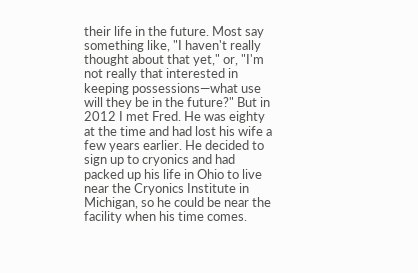their life in the future. Most say something like, "I haven't really thought about that yet," or, "I'm not really that interested in keeping possessions—what use will they be in the future?" But in 2012 I met Fred. He was eighty at the time and had lost his wife a few years earlier. He decided to sign up to cryonics and had packed up his life in Ohio to live near the Cryonics Institute in Michigan, so he could be near the facility when his time comes.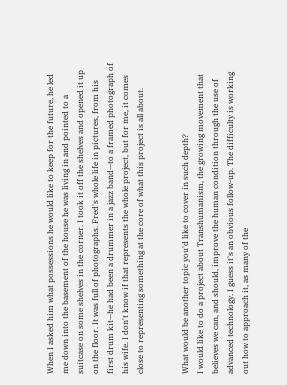When I asked him what possessions he would like to keep for the future, he led me down into the basement of the house he was living in and pointed to a suitcase on some shelves in the corner. I took it off the shelves and opened it up on the floor. It was full of photographs. Fred's whole life in pictures, from his first drum kit—he had been a drummer in a jazz band—to a framed photograph of his wife. I don't know if that represents the whole project, but for me, it comes close to representing something at the core of what this project is all about.


What would be another topic you'd like to cover in such depth?
I would like to do a project about Transhumanism, the growing movement that believes we can, and should, improve the human condition through the use of advanced technology. I guess it's an obvious follow-up. The difficulty is working out how to approach it, as many of the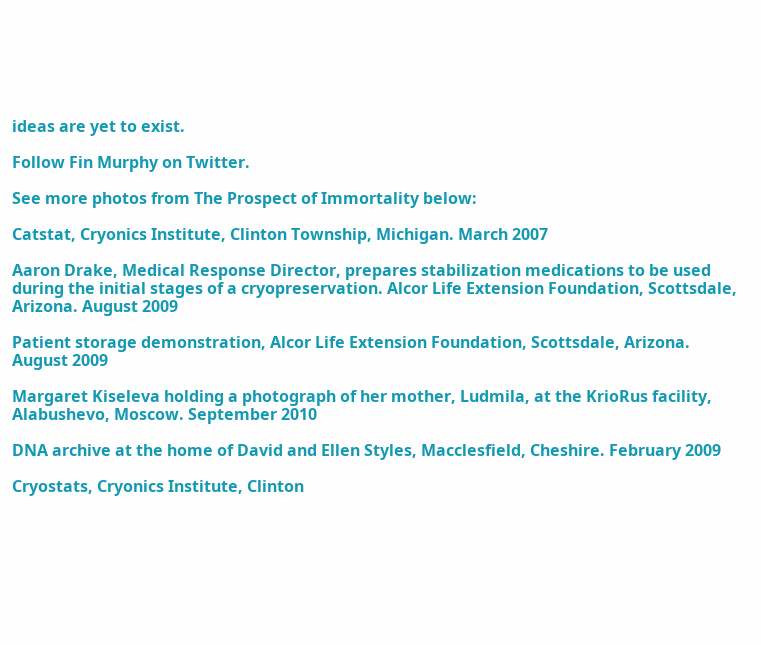ideas are yet to exist.

Follow Fin Murphy on Twitter.

See more photos from The Prospect of Immortality below:

Catstat, Cryonics Institute, Clinton Township, Michigan. March 2007

Aaron Drake, Medical Response Director, prepares stabilization medications to be used during the initial stages of a cryopreservation. Alcor Life Extension Foundation, Scottsdale, Arizona. August 2009

Patient storage demonstration, Alcor Life Extension Foundation, Scottsdale, Arizona. August 2009

Margaret Kiseleva holding a photograph of her mother, Ludmila, at the KrioRus facility, Alabushevo, Moscow. September 2010

DNA archive at the home of David and Ellen Styles, Macclesfield, Cheshire. February 2009

Cryostats, Cryonics Institute, Clinton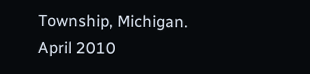Township, Michigan. April 2010